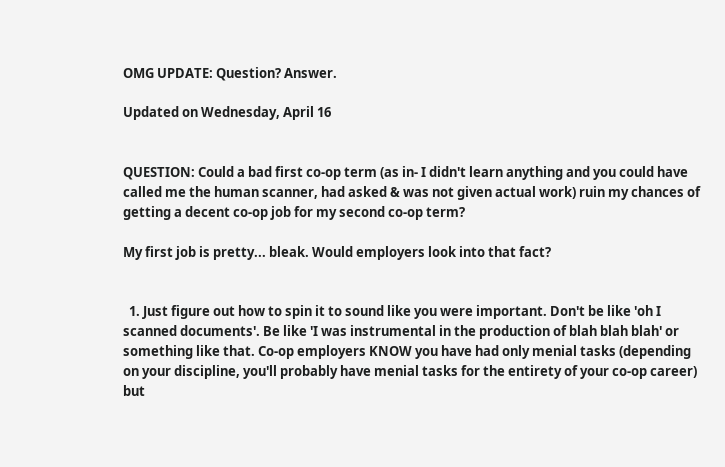OMG UPDATE: Question? Answer.

Updated on Wednesday, April 16


QUESTION: Could a bad first co-op term (as in- I didn't learn anything and you could have called me the human scanner, had asked & was not given actual work) ruin my chances of getting a decent co-op job for my second co-op term?

My first job is pretty... bleak. Would employers look into that fact?


  1. Just figure out how to spin it to sound like you were important. Don't be like 'oh I scanned documents'. Be like 'I was instrumental in the production of blah blah blah' or something like that. Co-op employers KNOW you have had only menial tasks (depending on your discipline, you'll probably have menial tasks for the entirety of your co-op career) but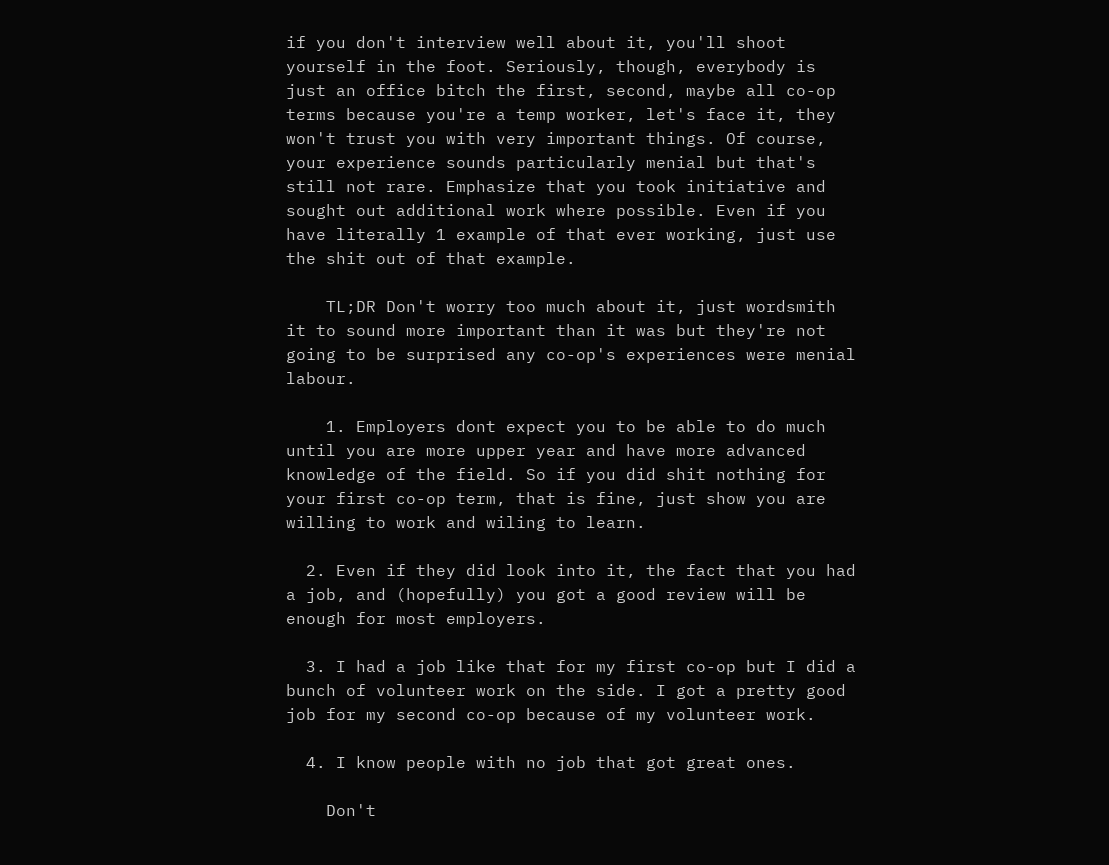if you don't interview well about it, you'll shoot yourself in the foot. Seriously, though, everybody is just an office bitch the first, second, maybe all co-op terms because you're a temp worker, let's face it, they won't trust you with very important things. Of course, your experience sounds particularly menial but that's still not rare. Emphasize that you took initiative and sought out additional work where possible. Even if you have literally 1 example of that ever working, just use the shit out of that example.

    TL;DR Don't worry too much about it, just wordsmith it to sound more important than it was but they're not going to be surprised any co-op's experiences were menial labour.

    1. Employers dont expect you to be able to do much until you are more upper year and have more advanced knowledge of the field. So if you did shit nothing for your first co-op term, that is fine, just show you are willing to work and wiling to learn.

  2. Even if they did look into it, the fact that you had a job, and (hopefully) you got a good review will be enough for most employers.

  3. I had a job like that for my first co-op but I did a bunch of volunteer work on the side. I got a pretty good job for my second co-op because of my volunteer work.

  4. I know people with no job that got great ones.

    Don't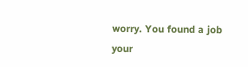worry. You found a job your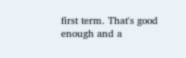first term. That's good enough and a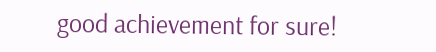good achievement for sure!